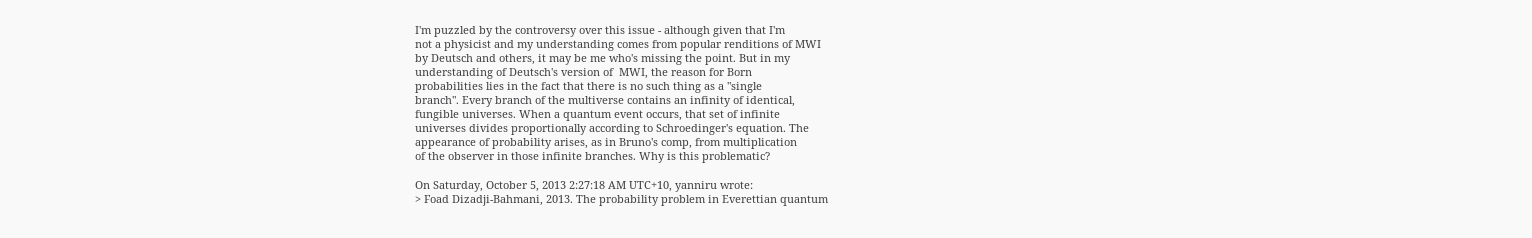I'm puzzled by the controversy over this issue - although given that I'm
not a physicist and my understanding comes from popular renditions of MWI
by Deutsch and others, it may be me who's missing the point. But in my
understanding of Deutsch's version of  MWI, the reason for Born
probabilities lies in the fact that there is no such thing as a "single
branch". Every branch of the multiverse contains an infinity of identical,
fungible universes. When a quantum event occurs, that set of infinite
universes divides proportionally according to Schroedinger's equation. The
appearance of probability arises, as in Bruno's comp, from multiplication
of the observer in those infinite branches. Why is this problematic?

On Saturday, October 5, 2013 2:27:18 AM UTC+10, yanniru wrote:
> Foad Dizadji-Bahmani, 2013. The probability problem in Everettian quantum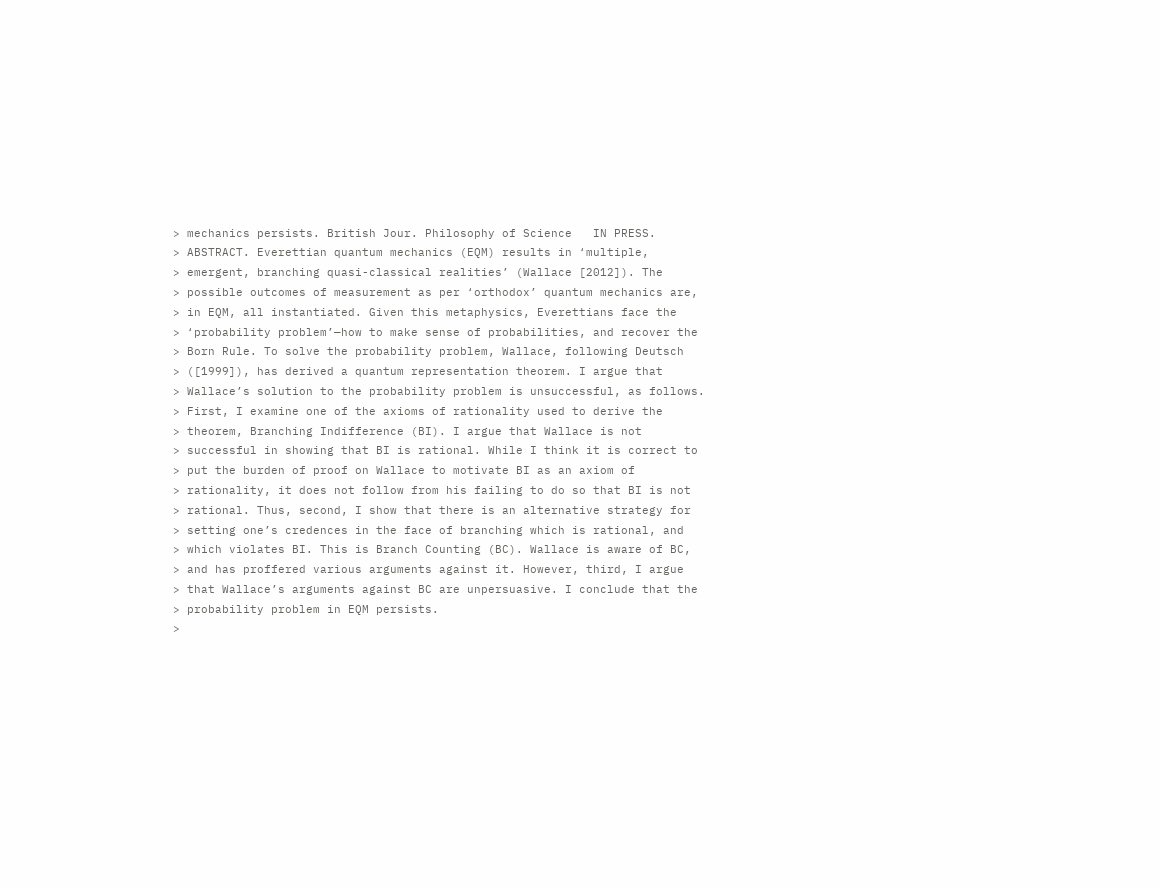> mechanics persists. British Jour. Philosophy of Science   IN PRESS.
> ABSTRACT. Everettian quantum mechanics (EQM) results in ‘multiple,
> emergent, branching quasi-classical realities’ (Wallace [2012]). The
> possible outcomes of measurement as per ‘orthodox’ quantum mechanics are,
> in EQM, all instantiated. Given this metaphysics, Everettians face the
> ‘probability problem’—how to make sense of probabilities, and recover the
> Born Rule. To solve the probability problem, Wallace, following Deutsch
> ([1999]), has derived a quantum representation theorem. I argue that
> Wallace’s solution to the probability problem is unsuccessful, as follows.
> First, I examine one of the axioms of rationality used to derive the
> theorem, Branching Indifference (BI). I argue that Wallace is not
> successful in showing that BI is rational. While I think it is correct to
> put the burden of proof on Wallace to motivate BI as an axiom of
> rationality, it does not follow from his failing to do so that BI is not
> rational. Thus, second, I show that there is an alternative strategy for
> setting one’s credences in the face of branching which is rational, and
> which violates BI. This is Branch Counting (BC). Wallace is aware of BC,
> and has proffered various arguments against it. However, third, I argue
> that Wallace’s arguments against BC are unpersuasive. I conclude that the
> probability problem in EQM persists.
>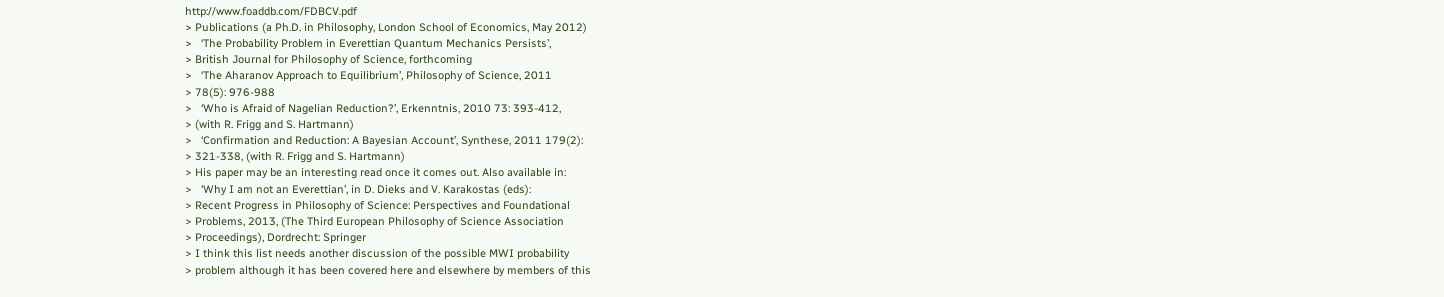http://www.foaddb.com/FDBCV.pdf
> Publications (a Ph.D. in Philosophy, London School of Economics, May 2012)
>   ‘The Probability Problem in Everettian Quantum Mechanics Persists’,
> British Journal for Philosophy of Science, forthcoming
>   ‘The Aharanov Approach to Equilibrium’, Philosophy of Science, 2011
> 78(5): 976-988
>   ‘Who is Afraid of Nagelian Reduction?’, Erkenntnis, 2010 73: 393-412,
> (with R. Frigg and S. Hartmann)
>   ‘Confirmation and Reduction: A Bayesian Account’, Synthese, 2011 179(2):
> 321-338, (with R. Frigg and S. Hartmann)
> His paper may be an interesting read once it comes out. Also available in:
>   ‘Why I am not an Everettian’, in D. Dieks and V. Karakostas (eds):
> Recent Progress in Philosophy of Science: Perspectives and Foundational
> Problems, 2013, (The Third European Philosophy of Science Association
> Proceedings), Dordrecht: Springer
> I think this list needs another discussion of the possible MWI probability
> problem although it has been covered here and elsewhere by members of this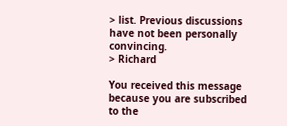> list. Previous discussions have not been personally convincing.
> Richard

You received this message because you are subscribed to the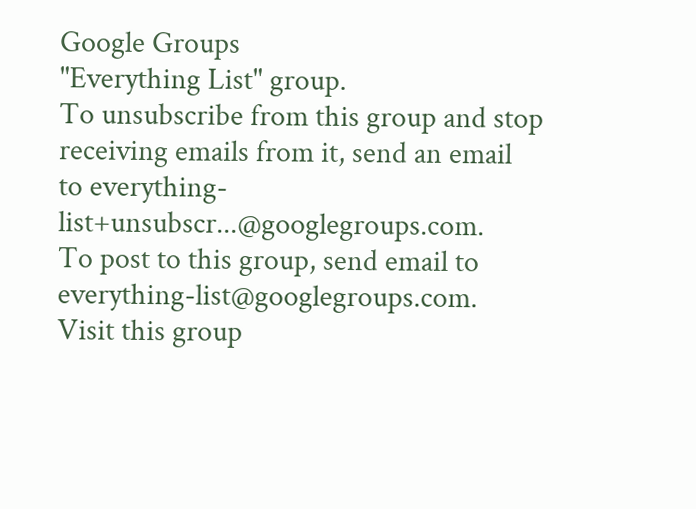Google Groups
"Everything List" group.
To unsubscribe from this group and stop receiving emails from it, send an email
to everything-list+unsubscr...@googlegroups.com.
To post to this group, send email to everything-list@googlegroups.com.
Visit this group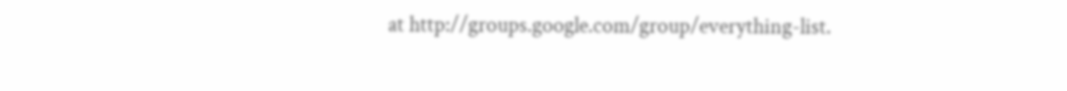at http://groups.google.com/group/everything-list.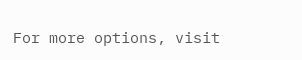For more options, visit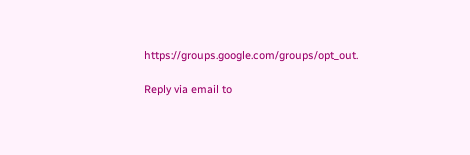https://groups.google.com/groups/opt_out.

Reply via email to